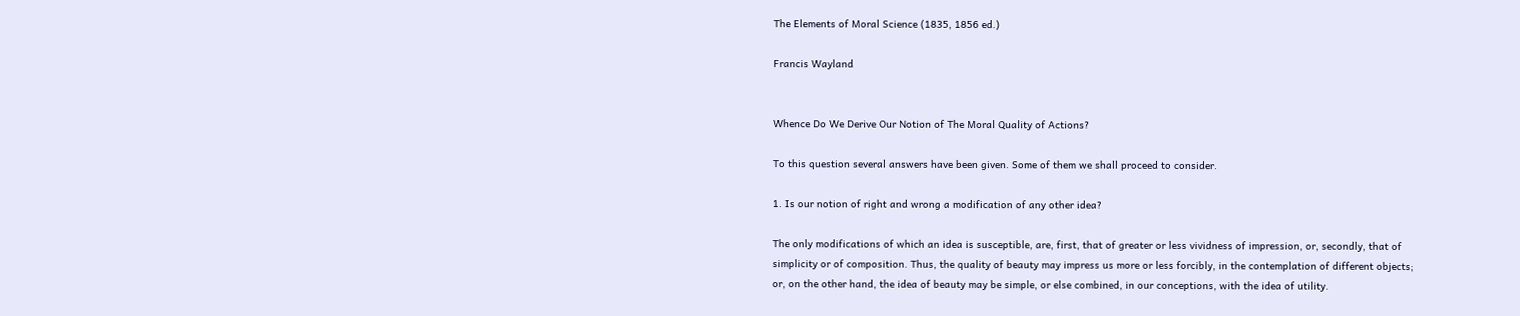The Elements of Moral Science (1835, 1856 ed.)

Francis Wayland


Whence Do We Derive Our Notion of The Moral Quality of Actions?

To this question several answers have been given. Some of them we shall proceed to consider.

1. Is our notion of right and wrong a modification of any other idea?

The only modifications of which an idea is susceptible, are, first, that of greater or less vividness of impression, or, secondly, that of simplicity or of composition. Thus, the quality of beauty may impress us more or less forcibly, in the contemplation of different objects; or, on the other hand, the idea of beauty may be simple, or else combined, in our conceptions, with the idea of utility.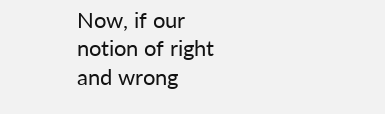Now, if our notion of right and wrong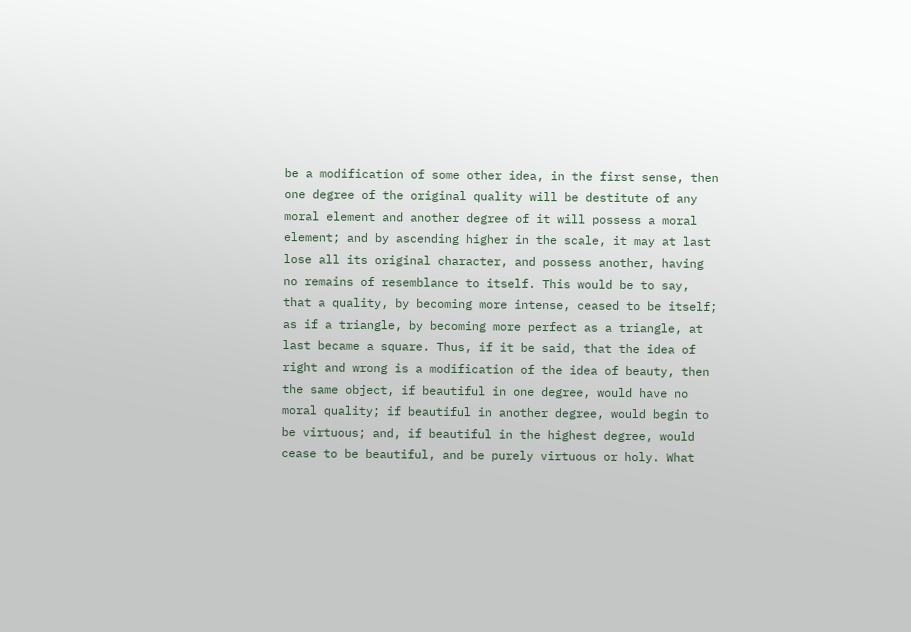be a modification of some other idea, in the first sense, then one degree of the original quality will be destitute of any moral element and another degree of it will possess a moral element; and by ascending higher in the scale, it may at last lose all its original character, and possess another, having no remains of resemblance to itself. This would be to say, that a quality, by becoming more intense, ceased to be itself; as if a triangle, by becoming more perfect as a triangle, at last became a square. Thus, if it be said, that the idea of right and wrong is a modification of the idea of beauty, then the same object, if beautiful in one degree, would have no moral quality; if beautiful in another degree, would begin to be virtuous; and, if beautiful in the highest degree, would cease to be beautiful, and be purely virtuous or holy. What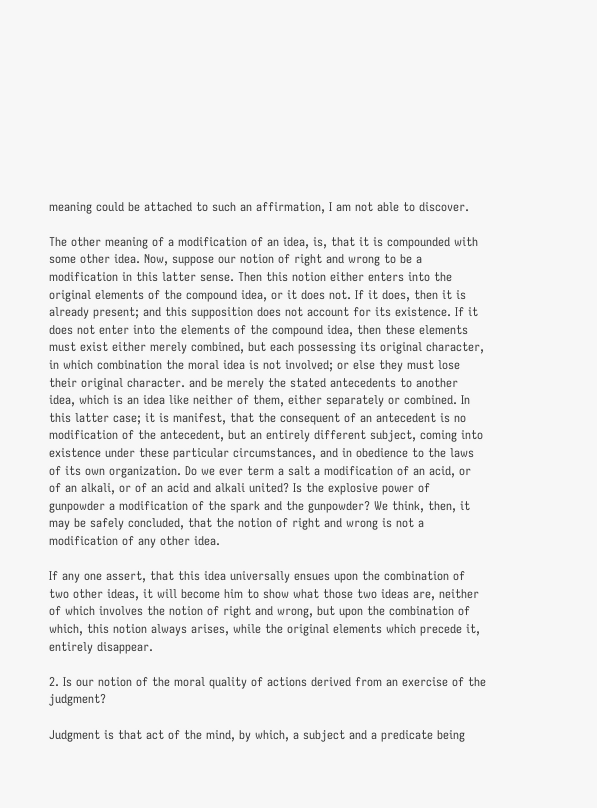meaning could be attached to such an affirmation, I am not able to discover.

The other meaning of a modification of an idea, is, that it is compounded with some other idea. Now, suppose our notion of right and wrong to be a modification in this latter sense. Then this notion either enters into the original elements of the compound idea, or it does not. If it does, then it is already present; and this supposition does not account for its existence. If it does not enter into the elements of the compound idea, then these elements must exist either merely combined, but each possessing its original character, in which combination the moral idea is not involved; or else they must lose their original character. and be merely the stated antecedents to another idea, which is an idea like neither of them, either separately or combined. In this latter case; it is manifest, that the consequent of an antecedent is no modification of the antecedent, but an entirely different subject, coming into existence under these particular circumstances, and in obedience to the laws of its own organization. Do we ever term a salt a modification of an acid, or of an alkali, or of an acid and alkali united? Is the explosive power of gunpowder a modification of the spark and the gunpowder? We think, then, it may be safely concluded, that the notion of right and wrong is not a modification of any other idea.

If any one assert, that this idea universally ensues upon the combination of two other ideas, it will become him to show what those two ideas are, neither of which involves the notion of right and wrong, but upon the combination of which, this notion always arises, while the original elements which precede it, entirely disappear.

2. Is our notion of the moral quality of actions derived from an exercise of the judgment?

Judgment is that act of the mind, by which, a subject and a predicate being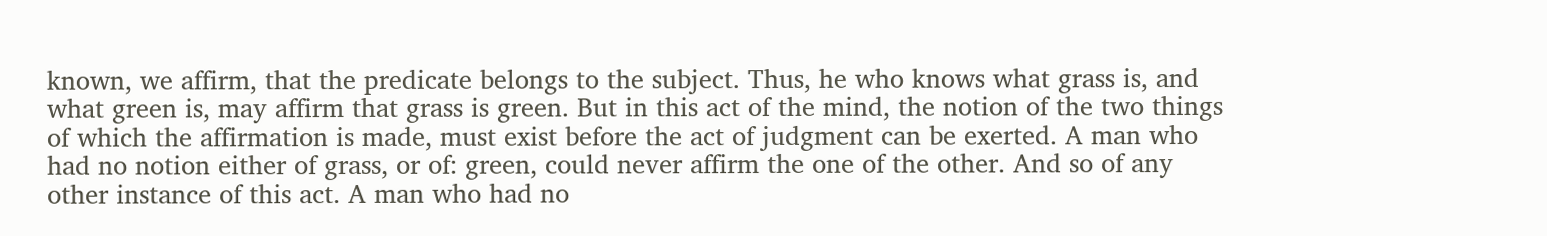known, we affirm, that the predicate belongs to the subject. Thus, he who knows what grass is, and what green is, may affirm that grass is green. But in this act of the mind, the notion of the two things of which the affirmation is made, must exist before the act of judgment can be exerted. A man who had no notion either of grass, or of: green, could never affirm the one of the other. And so of any other instance of this act. A man who had no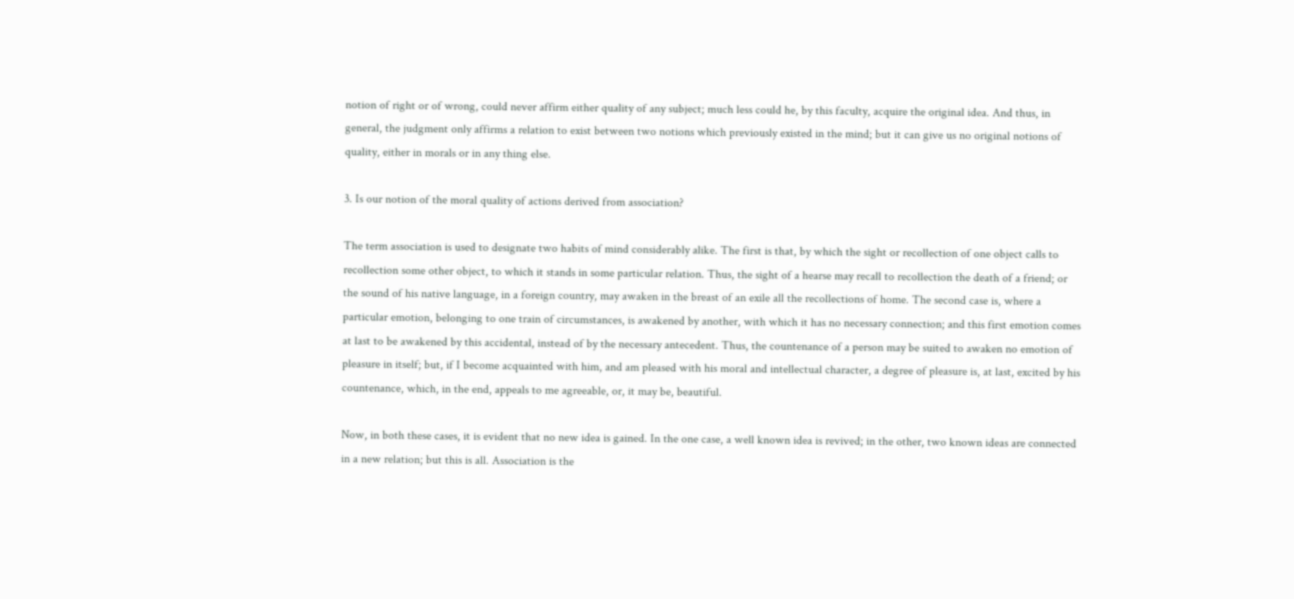notion of right or of wrong, could never affirm either quality of any subject; much less could he, by this faculty, acquire the original idea. And thus, in general, the judgment only affirms a relation to exist between two notions which previously existed in the mind; but it can give us no original notions of quality, either in morals or in any thing else.

3. Is our notion of the moral quality of actions derived from association?

The term association is used to designate two habits of mind considerably alike. The first is that, by which the sight or recollection of one object calls to recollection some other object, to which it stands in some particular relation. Thus, the sight of a hearse may recall to recollection the death of a friend; or the sound of his native language, in a foreign country, may awaken in the breast of an exile all the recollections of home. The second case is, where a particular emotion, belonging to one train of circumstances, is awakened by another, with which it has no necessary connection; and this first emotion comes at last to be awakened by this accidental, instead of by the necessary antecedent. Thus, the countenance of a person may be suited to awaken no emotion of pleasure in itself; but, if I become acquainted with him, and am pleased with his moral and intellectual character, a degree of pleasure is, at last, excited by his countenance, which, in the end, appeals to me agreeable, or, it may be, beautiful.

Now, in both these cases, it is evident that no new idea is gained. In the one case, a well known idea is revived; in the other, two known ideas are connected in a new relation; but this is all. Association is the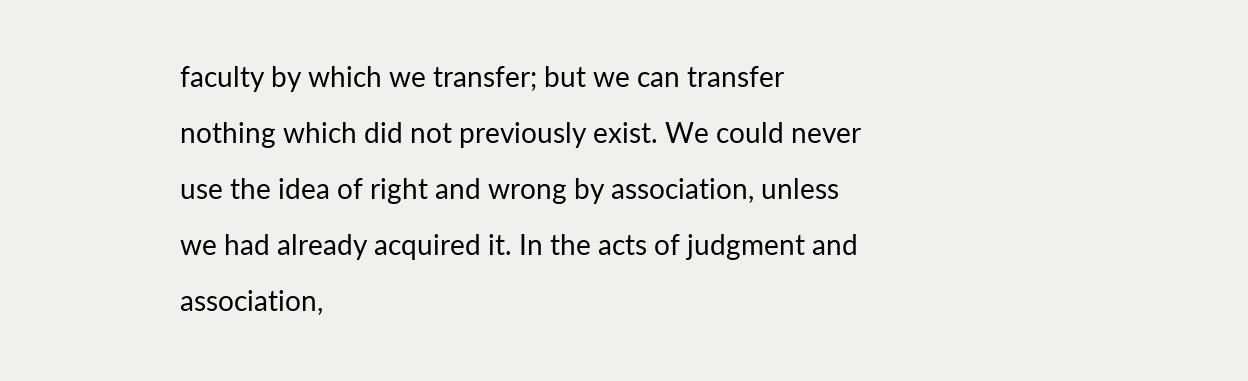faculty by which we transfer; but we can transfer nothing which did not previously exist. We could never use the idea of right and wrong by association, unless we had already acquired it. In the acts of judgment and association,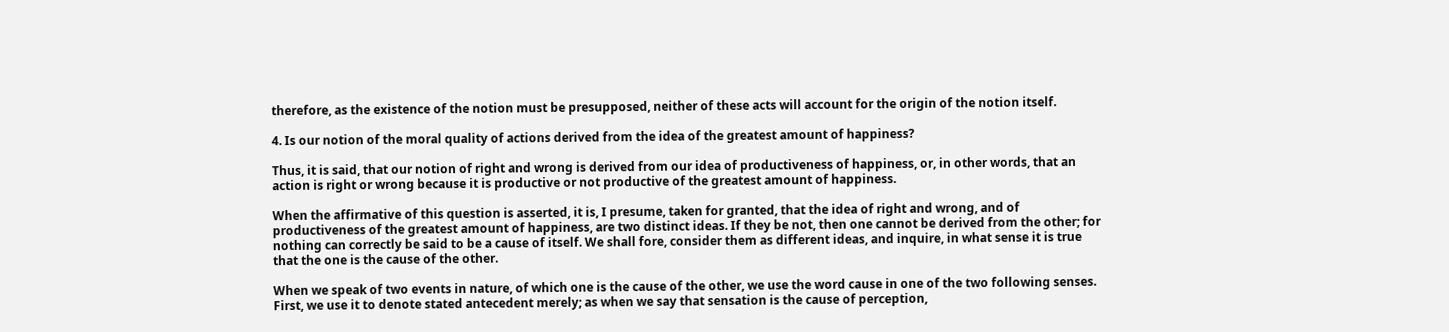therefore, as the existence of the notion must be presupposed, neither of these acts will account for the origin of the notion itself.

4. Is our notion of the moral quality of actions derived from the idea of the greatest amount of happiness?

Thus, it is said, that our notion of right and wrong is derived from our idea of productiveness of happiness, or, in other words, that an action is right or wrong because it is productive or not productive of the greatest amount of happiness.

When the affirmative of this question is asserted, it is, I presume, taken for granted, that the idea of right and wrong, and of productiveness of the greatest amount of happiness, are two distinct ideas. If they be not, then one cannot be derived from the other; for nothing can correctly be said to be a cause of itself. We shall fore, consider them as different ideas, and inquire, in what sense it is true that the one is the cause of the other.

When we speak of two events in nature, of which one is the cause of the other, we use the word cause in one of the two following senses. First, we use it to denote stated antecedent merely; as when we say that sensation is the cause of perception,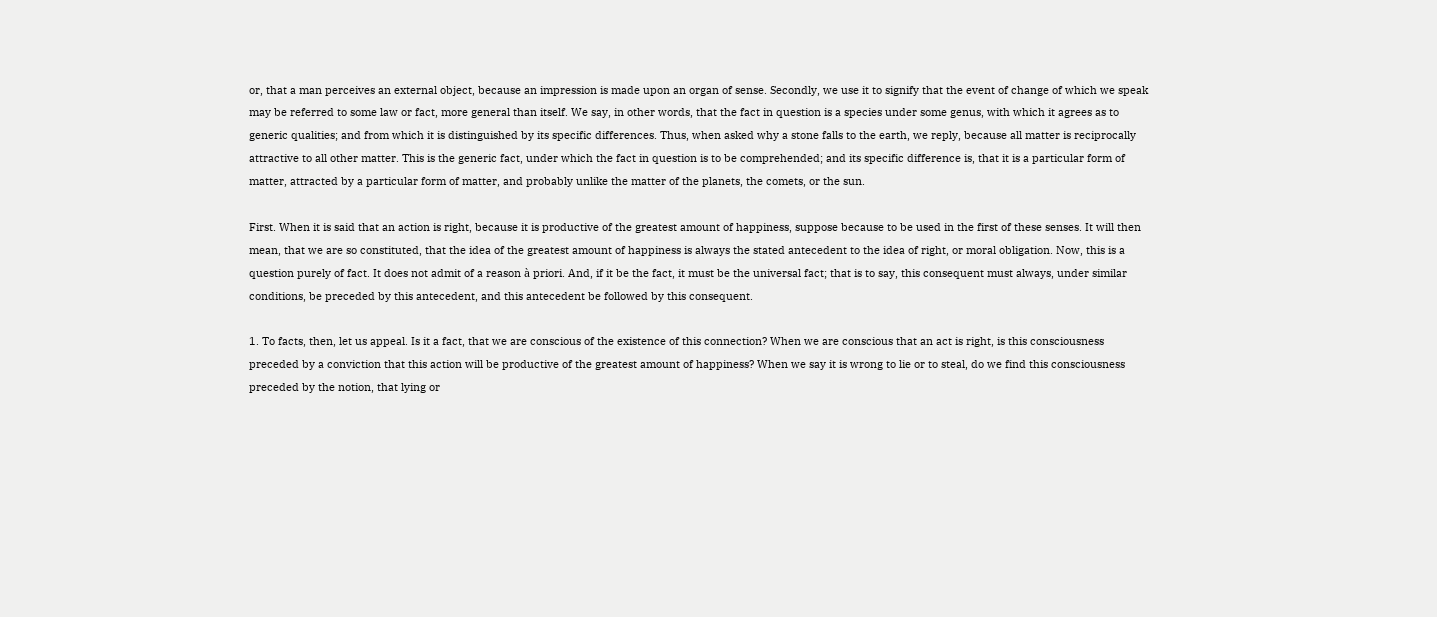or, that a man perceives an external object, because an impression is made upon an organ of sense. Secondly, we use it to signify that the event of change of which we speak may be referred to some law or fact, more general than itself. We say, in other words, that the fact in question is a species under some genus, with which it agrees as to generic qualities; and from which it is distinguished by its specific differences. Thus, when asked why a stone falls to the earth, we reply, because all matter is reciprocally attractive to all other matter. This is the generic fact, under which the fact in question is to be comprehended; and its specific difference is, that it is a particular form of matter, attracted by a particular form of matter, and probably unlike the matter of the planets, the comets, or the sun.

First. When it is said that an action is right, because it is productive of the greatest amount of happiness, suppose because to be used in the first of these senses. It will then mean, that we are so constituted, that the idea of the greatest amount of happiness is always the stated antecedent to the idea of right, or moral obligation. Now, this is a question purely of fact. It does not admit of a reason à priori. And, if it be the fact, it must be the universal fact; that is to say, this consequent must always, under similar conditions, be preceded by this antecedent, and this antecedent be followed by this consequent.

1. To facts, then, let us appeal. Is it a fact, that we are conscious of the existence of this connection? When we are conscious that an act is right, is this consciousness preceded by a conviction that this action will be productive of the greatest amount of happiness? When we say it is wrong to lie or to steal, do we find this consciousness preceded by the notion, that lying or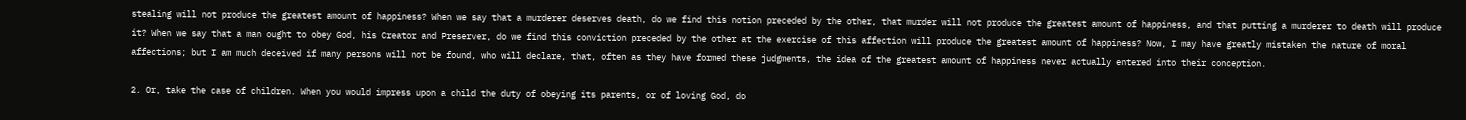stealing will not produce the greatest amount of happiness? When we say that a murderer deserves death, do we find this notion preceded by the other, that murder will not produce the greatest amount of happiness, and that putting a murderer to death will produce it? When we say that a man ought to obey God, his Creator and Preserver, do we find this conviction preceded by the other at the exercise of this affection will produce the greatest amount of happiness? Now, I may have greatly mistaken the nature of moral affections; but I am much deceived if many persons will not be found, who will declare, that, often as they have formed these judgments, the idea of the greatest amount of happiness never actually entered into their conception.

2. Or, take the case of children. When you would impress upon a child the duty of obeying its parents, or of loving God, do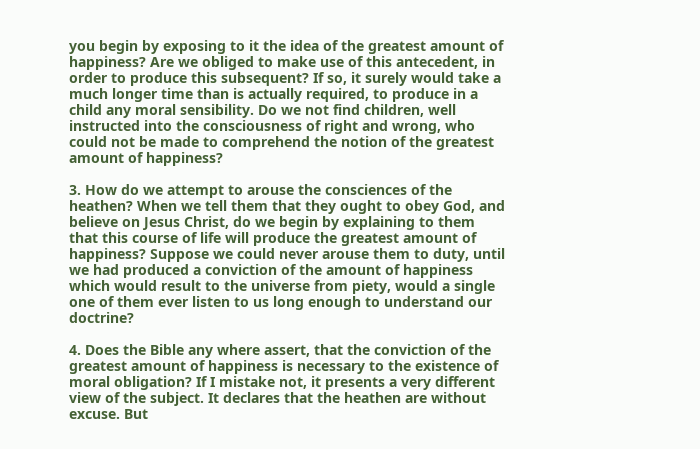you begin by exposing to it the idea of the greatest amount of happiness? Are we obliged to make use of this antecedent, in order to produce this subsequent? If so, it surely would take a much longer time than is actually required, to produce in a child any moral sensibility. Do we not find children, well instructed into the consciousness of right and wrong, who could not be made to comprehend the notion of the greatest amount of happiness?

3. How do we attempt to arouse the consciences of the heathen? When we tell them that they ought to obey God, and believe on Jesus Christ, do we begin by explaining to them that this course of life will produce the greatest amount of happiness? Suppose we could never arouse them to duty, until we had produced a conviction of the amount of happiness which would result to the universe from piety, would a single one of them ever listen to us long enough to understand our doctrine?

4. Does the Bible any where assert, that the conviction of the greatest amount of happiness is necessary to the existence of moral obligation? If I mistake not, it presents a very different view of the subject. It declares that the heathen are without excuse. But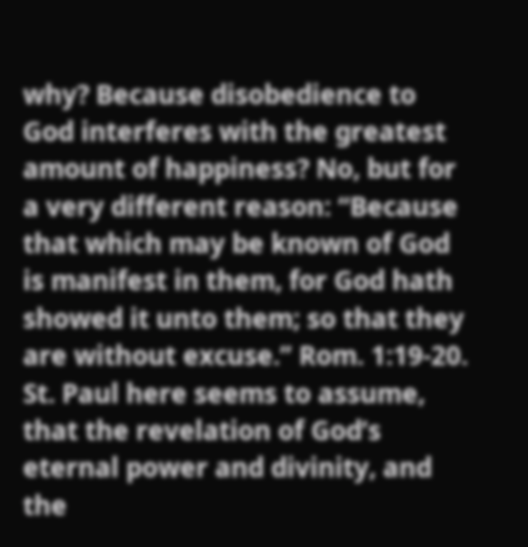why? Because disobedience to God interferes with the greatest amount of happiness? No, but for a very different reason: “Because that which may be known of God is manifest in them, for God hath showed it unto them; so that they are without excuse.” Rom. 1:19-20. St. Paul here seems to assume, that the revelation of God’s eternal power and divinity, and the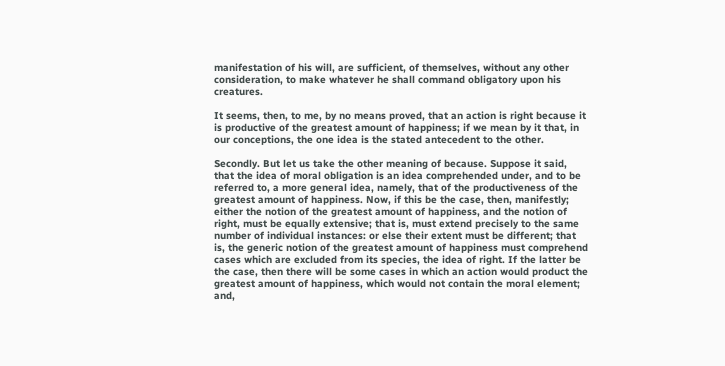manifestation of his will, are sufficient, of themselves, without any other consideration, to make whatever he shall command obligatory upon his creatures.

It seems, then, to me, by no means proved, that an action is right because it is productive of the greatest amount of happiness; if we mean by it that, in our conceptions, the one idea is the stated antecedent to the other.

Secondly. But let us take the other meaning of because. Suppose it said, that the idea of moral obligation is an idea comprehended under, and to be referred to, a more general idea, namely, that of the productiveness of the greatest amount of happiness. Now, if this be the case, then, manifestly; either the notion of the greatest amount of happiness, and the notion of right, must be equally extensive; that is, must extend precisely to the same number of individual instances: or else their extent must be different; that is, the generic notion of the greatest amount of happiness must comprehend cases which are excluded from its species, the idea of right. If the latter be the case, then there will be some cases in which an action would product the greatest amount of happiness, which would not contain the moral element; and,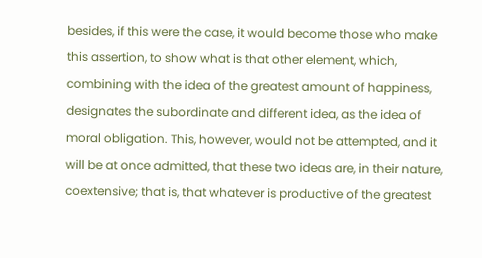besides, if this were the case, it would become those who make this assertion, to show what is that other element, which, combining with the idea of the greatest amount of happiness, designates the subordinate and different idea, as the idea of moral obligation. This, however, would not be attempted, and it will be at once admitted, that these two ideas are, in their nature, coextensive; that is, that whatever is productive of the greatest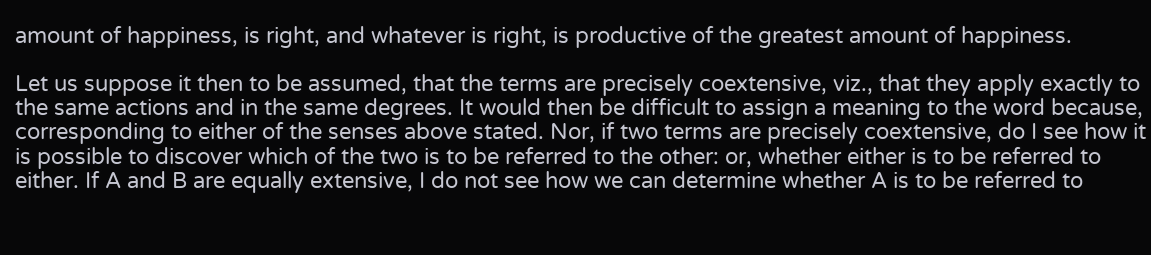amount of happiness, is right, and whatever is right, is productive of the greatest amount of happiness.

Let us suppose it then to be assumed, that the terms are precisely coextensive, viz., that they apply exactly to the same actions and in the same degrees. It would then be difficult to assign a meaning to the word because, corresponding to either of the senses above stated. Nor, if two terms are precisely coextensive, do I see how it is possible to discover which of the two is to be referred to the other: or, whether either is to be referred to either. If A and B are equally extensive, I do not see how we can determine whether A is to be referred to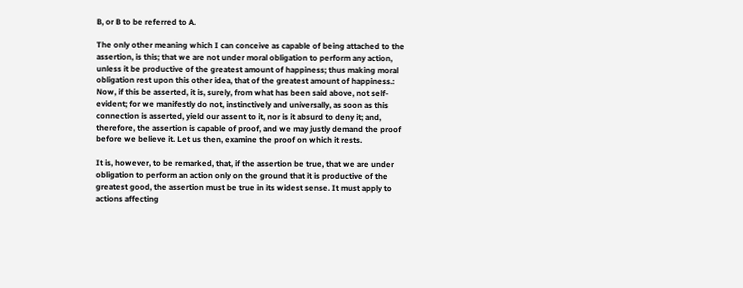B, or B to be referred to A.

The only other meaning which I can conceive as capable of being attached to the assertion, is this; that we are not under moral obligation to perform any action, unless it be productive of the greatest amount of happiness; thus making moral obligation rest upon this other idea, that of the greatest amount of happiness.: Now, if this be asserted, it is, surely, from what has been said above, not self-evident; for we manifestly do not, instinctively and universally, as soon as this connection is asserted, yield our assent to it, nor is it absurd to deny it; and, therefore, the assertion is capable of proof, and we may justly demand the proof before we believe it. Let us then, examine the proof on which it rests.

It is, however, to be remarked, that, if the assertion be true, that we are under obligation to perform an action only on the ground that it is productive of the greatest good, the assertion must be true in its widest sense. It must apply to actions affecting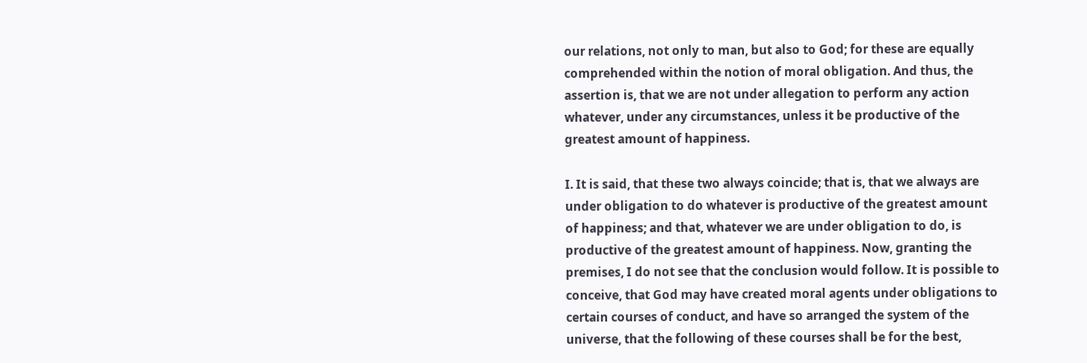our relations, not only to man, but also to God; for these are equally comprehended within the notion of moral obligation. And thus, the assertion is, that we are not under allegation to perform any action whatever, under any circumstances, unless it be productive of the greatest amount of happiness.

I. It is said, that these two always coincide; that is, that we always are under obligation to do whatever is productive of the greatest amount of happiness; and that, whatever we are under obligation to do, is productive of the greatest amount of happiness. Now, granting the premises, I do not see that the conclusion would follow. It is possible to conceive, that God may have created moral agents under obligations to certain courses of conduct, and have so arranged the system of the universe, that the following of these courses shall be for the best,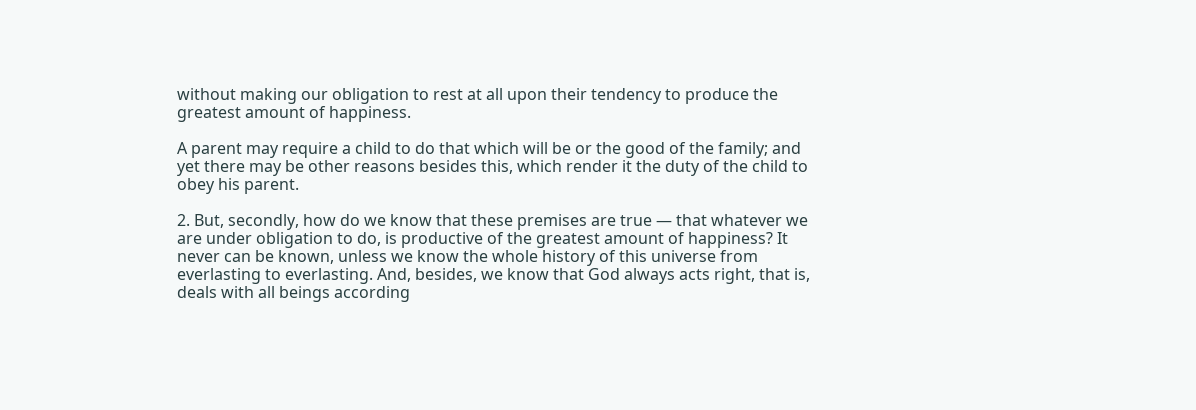without making our obligation to rest at all upon their tendency to produce the greatest amount of happiness.

A parent may require a child to do that which will be or the good of the family; and yet there may be other reasons besides this, which render it the duty of the child to obey his parent.

2. But, secondly, how do we know that these premises are true — that whatever we are under obligation to do, is productive of the greatest amount of happiness? It never can be known, unless we know the whole history of this universe from everlasting to everlasting. And, besides, we know that God always acts right, that is, deals with all beings according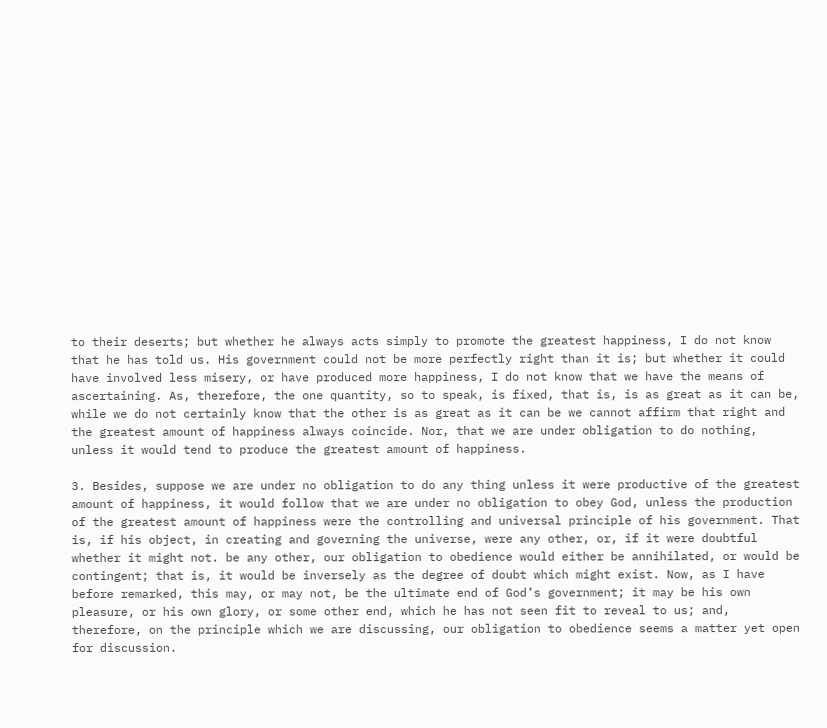to their deserts; but whether he always acts simply to promote the greatest happiness, I do not know that he has told us. His government could not be more perfectly right than it is; but whether it could have involved less misery, or have produced more happiness, I do not know that we have the means of ascertaining. As, therefore, the one quantity, so to speak, is fixed, that is, is as great as it can be, while we do not certainly know that the other is as great as it can be we cannot affirm that right and the greatest amount of happiness always coincide. Nor, that we are under obligation to do nothing, unless it would tend to produce the greatest amount of happiness.

3. Besides, suppose we are under no obligation to do any thing unless it were productive of the greatest amount of happiness, it would follow that we are under no obligation to obey God, unless the production of the greatest amount of happiness were the controlling and universal principle of his government. That is, if his object, in creating and governing the universe, were any other, or, if it were doubtful whether it might not. be any other, our obligation to obedience would either be annihilated, or would be contingent; that is, it would be inversely as the degree of doubt which might exist. Now, as I have before remarked, this may, or may not, be the ultimate end of God’s government; it may be his own pleasure, or his own glory, or some other end, which he has not seen fit to reveal to us; and, therefore, on the principle which we are discussing, our obligation to obedience seems a matter yet open for discussion.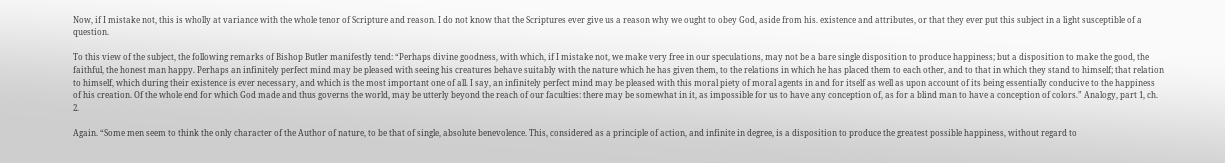Now, if I mistake not, this is wholly at variance with the whole tenor of Scripture and reason. I do not know that the Scriptures ever give us a reason why we ought to obey God, aside from his. existence and attributes, or that they ever put this subject in a light susceptible of a question.

To this view of the subject, the following remarks of Bishop Butler manifestly tend: “Perhaps divine goodness, with which, if I mistake not, we make very free in our speculations, may not be a bare single disposition to produce happiness; but a disposition to make the good, the faithful, the honest man happy. Perhaps an infinitely perfect mind may be pleased with seeing his creatures behave suitably with the nature which he has given them, to the relations in which he has placed them to each other, and to that in which they stand to himself; that relation to himself, which during their existence is ever necessary, and which is the most important one of all. I say, an infinitely perfect mind may be pleased with this moral piety of moral agents in and for itself as well as upon account of its being essentially conducive to the happiness of his creation. Of the whole end for which God made and thus governs the world, may be utterly beyond the reach of our faculties: there may be somewhat in it, as impossible for us to have any conception of, as for a blind man to have a conception of colors.” Analogy, part 1, ch. 2.

Again. “Some men seem to think the only character of the Author of nature, to be that of single, absolute benevolence. This, considered as a principle of action, and infinite in degree, is a disposition to produce the greatest possible happiness, without regard to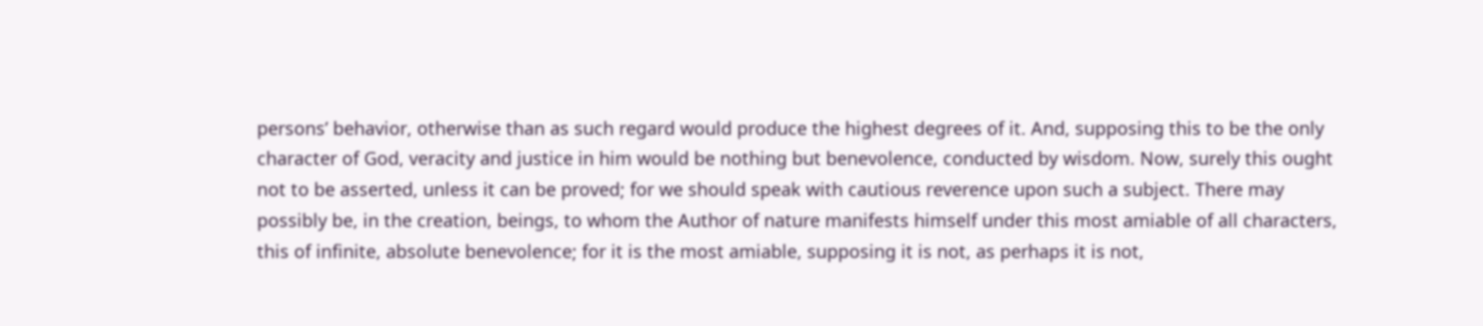persons’ behavior, otherwise than as such regard would produce the highest degrees of it. And, supposing this to be the only character of God, veracity and justice in him would be nothing but benevolence, conducted by wisdom. Now, surely this ought not to be asserted, unless it can be proved; for we should speak with cautious reverence upon such a subject. There may possibly be, in the creation, beings, to whom the Author of nature manifests himself under this most amiable of all characters, this of infinite, absolute benevolence; for it is the most amiable, supposing it is not, as perhaps it is not,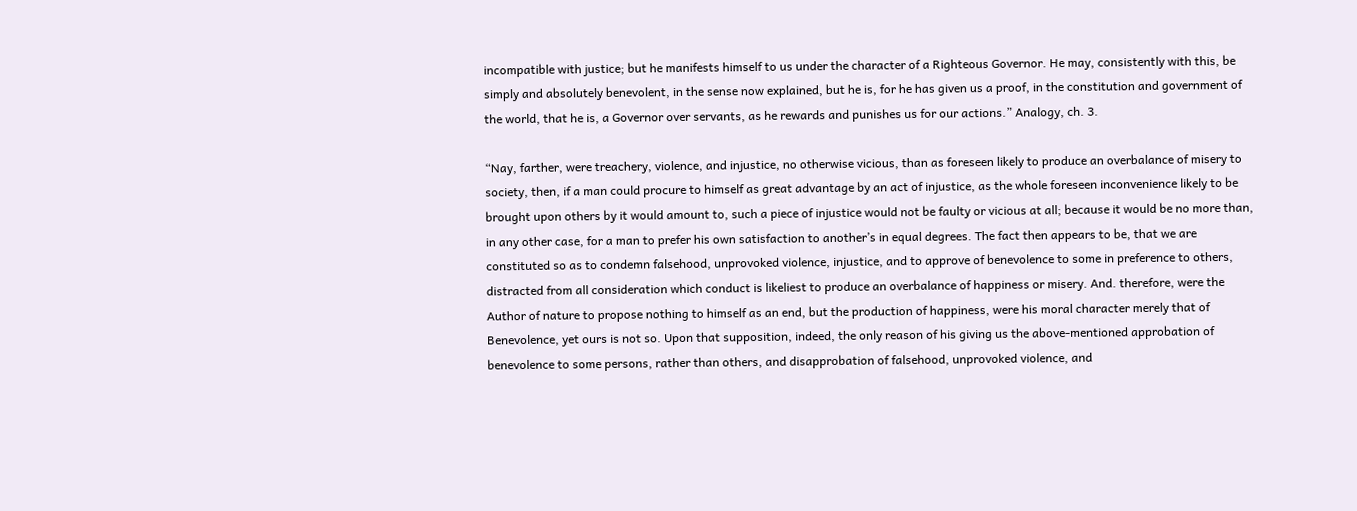incompatible with justice; but he manifests himself to us under the character of a Righteous Governor. He may, consistently with this, be simply and absolutely benevolent, in the sense now explained, but he is, for he has given us a proof, in the constitution and government of the world, that he is, a Governor over servants, as he rewards and punishes us for our actions.” Analogy, ch. 3.

“Nay, farther, were treachery, violence, and injustice, no otherwise vicious, than as foreseen likely to produce an overbalance of misery to society, then, if a man could procure to himself as great advantage by an act of injustice, as the whole foreseen inconvenience likely to be brought upon others by it would amount to, such a piece of injustice would not be faulty or vicious at all; because it would be no more than, in any other case, for a man to prefer his own satisfaction to another’s in equal degrees. The fact then appears to be, that we are constituted so as to condemn falsehood, unprovoked violence, injustice, and to approve of benevolence to some in preference to others, distracted from all consideration which conduct is likeliest to produce an overbalance of happiness or misery. And. therefore, were the Author of nature to propose nothing to himself as an end, but the production of happiness, were his moral character merely that of Benevolence, yet ours is not so. Upon that supposition, indeed, the only reason of his giving us the above-mentioned approbation of benevolence to some persons, rather than others, and disapprobation of falsehood, unprovoked violence, and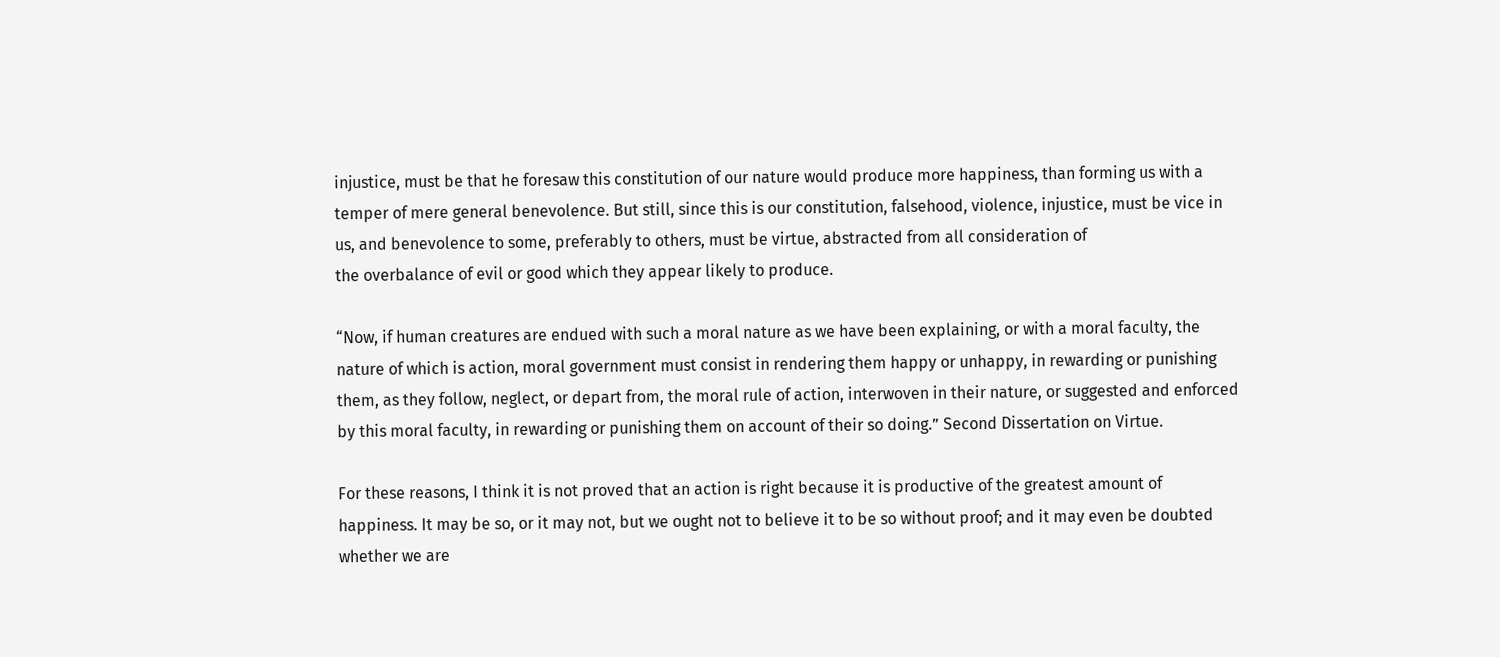injustice, must be that he foresaw this constitution of our nature would produce more happiness, than forming us with a temper of mere general benevolence. But still, since this is our constitution, falsehood, violence, injustice, must be vice in us, and benevolence to some, preferably to others, must be virtue, abstracted from all consideration of
the overbalance of evil or good which they appear likely to produce.

“Now, if human creatures are endued with such a moral nature as we have been explaining, or with a moral faculty, the nature of which is action, moral government must consist in rendering them happy or unhappy, in rewarding or punishing them, as they follow, neglect, or depart from, the moral rule of action, interwoven in their nature, or suggested and enforced by this moral faculty, in rewarding or punishing them on account of their so doing.” Second Dissertation on Virtue.

For these reasons, I think it is not proved that an action is right because it is productive of the greatest amount of happiness. It may be so, or it may not, but we ought not to believe it to be so without proof; and it may even be doubted whether we are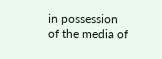in possession of the media of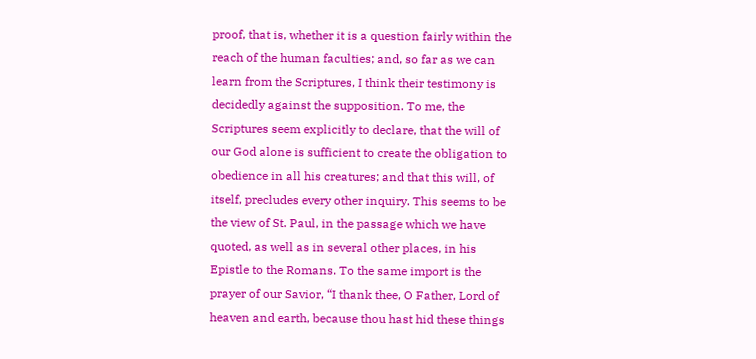proof, that is, whether it is a question fairly within the reach of the human faculties; and, so far as we can learn from the Scriptures, I think their testimony is decidedly against the supposition. To me, the Scriptures seem explicitly to declare, that the will of our God alone is sufficient to create the obligation to obedience in all his creatures; and that this will, of itself, precludes every other inquiry. This seems to be the view of St. Paul, in the passage which we have quoted, as well as in several other places, in his Epistle to the Romans. To the same import is the prayer of our Savior, “I thank thee, O Father, Lord of heaven and earth, because thou hast hid these things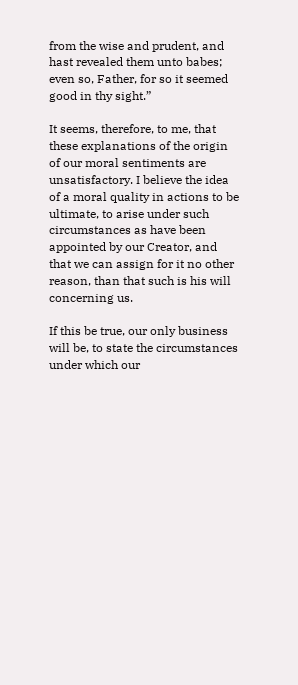from the wise and prudent, and hast revealed them unto babes; even so, Father, for so it seemed good in thy sight.”

It seems, therefore, to me, that these explanations of the origin of our moral sentiments are unsatisfactory. I believe the idea of a moral quality in actions to be ultimate, to arise under such circumstances as have been appointed by our Creator, and that we can assign for it no other reason, than that such is his will concerning us.

If this be true, our only business will be, to state the circumstances under which our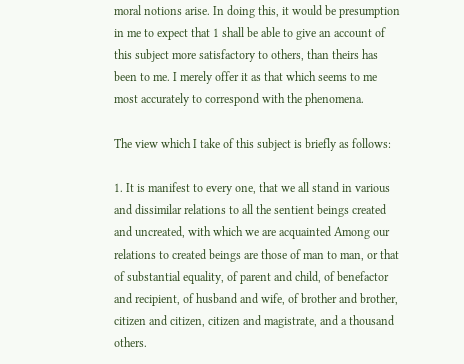moral notions arise. In doing this, it would be presumption in me to expect that 1 shall be able to give an account of this subject more satisfactory to others, than theirs has been to me. I merely offer it as that which seems to me most accurately to correspond with the phenomena.

The view which I take of this subject is briefly as follows:

1. It is manifest to every one, that we all stand in various and dissimilar relations to all the sentient beings created and uncreated, with which we are acquainted Among our relations to created beings are those of man to man, or that of substantial equality, of parent and child, of benefactor and recipient, of husband and wife, of brother and brother, citizen and citizen, citizen and magistrate, and a thousand others.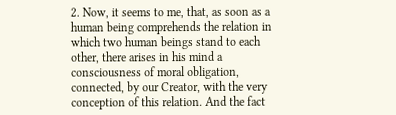2. Now, it seems to me, that, as soon as a human being comprehends the relation in which two human beings stand to each other, there arises in his mind a consciousness of moral obligation, connected, by our Creator, with the very conception of this relation. And the fact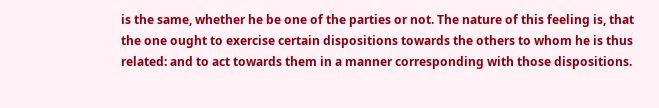is the same, whether he be one of the parties or not. The nature of this feeling is, that the one ought to exercise certain dispositions towards the others to whom he is thus related: and to act towards them in a manner corresponding with those dispositions.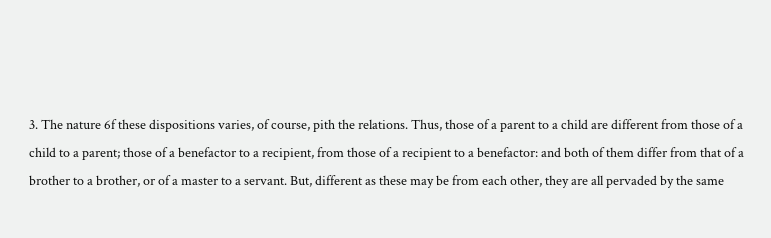3. The nature 6f these dispositions varies, of course, pith the relations. Thus, those of a parent to a child are different from those of a child to a parent; those of a benefactor to a recipient, from those of a recipient to a benefactor: and both of them differ from that of a brother to a brother, or of a master to a servant. But, different as these may be from each other, they are all pervaded by the same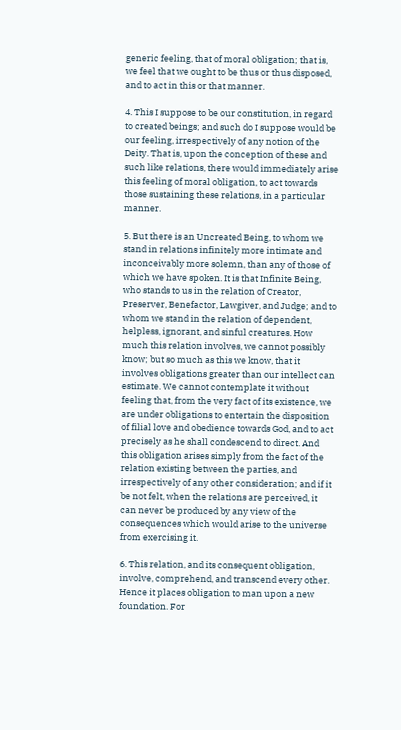generic feeling, that of moral obligation; that is, we feel that we ought to be thus or thus disposed, and to act in this or that manner.

4. This I suppose to be our constitution, in regard to created beings; and such do I suppose would be our feeling, irrespectively of any notion of the Deity. That is, upon the conception of these and such like relations, there would immediately arise this feeling of moral obligation, to act towards those sustaining these relations, in a particular manner.

5. But there is an Uncreated Being, to whom we stand in relations infinitely more intimate and inconceivably more solemn, than any of those of which we have spoken. It is that Infinite Being, who stands to us in the relation of Creator, Preserver, Benefactor, Lawgiver, and Judge; and to whom we stand in the relation of dependent, helpless, ignorant, and sinful creatures. How much this relation involves, we cannot possibly know; but so much as this we know, that it involves obligations greater than our intellect can estimate. We cannot contemplate it without feeling that, from the very fact of its existence, we are under obligations to entertain the disposition of filial love and obedience towards God, and to act precisely as he shall condescend to direct. And this obligation arises simply from the fact of the relation existing between the parties, and irrespectively of any other consideration; and if it be not felt, when the relations are perceived, it can never be produced by any view of the consequences which would arise to the universe from exercising it.

6. This relation, and its consequent obligation, involve, comprehend, and transcend every other. Hence it places obligation to man upon a new foundation. For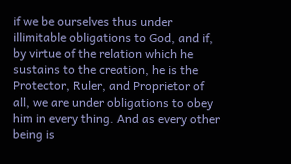if we be ourselves thus under illimitable obligations to God, and if, by virtue of the relation which he sustains to the creation, he is the Protector, Ruler, and Proprietor of all, we are under obligations to obey him in every thing. And as every other being is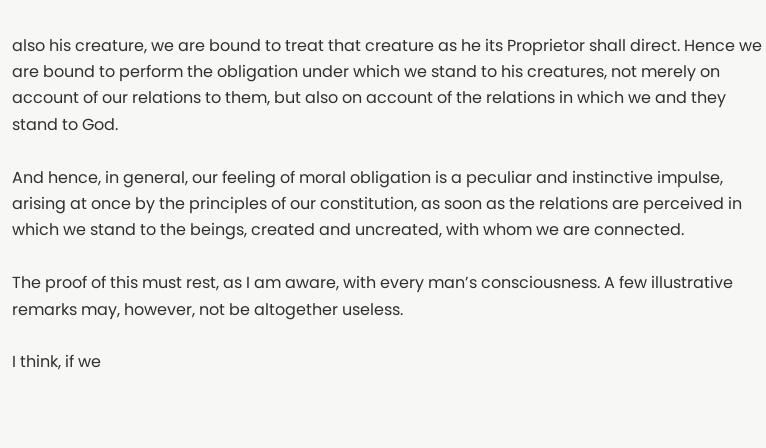also his creature, we are bound to treat that creature as he its Proprietor shall direct. Hence we are bound to perform the obligation under which we stand to his creatures, not merely on account of our relations to them, but also on account of the relations in which we and they stand to God.

And hence, in general, our feeling of moral obligation is a peculiar and instinctive impulse, arising at once by the principles of our constitution, as soon as the relations are perceived in which we stand to the beings, created and uncreated, with whom we are connected.

The proof of this must rest, as I am aware, with every man’s consciousness. A few illustrative remarks may, however, not be altogether useless.

I think, if we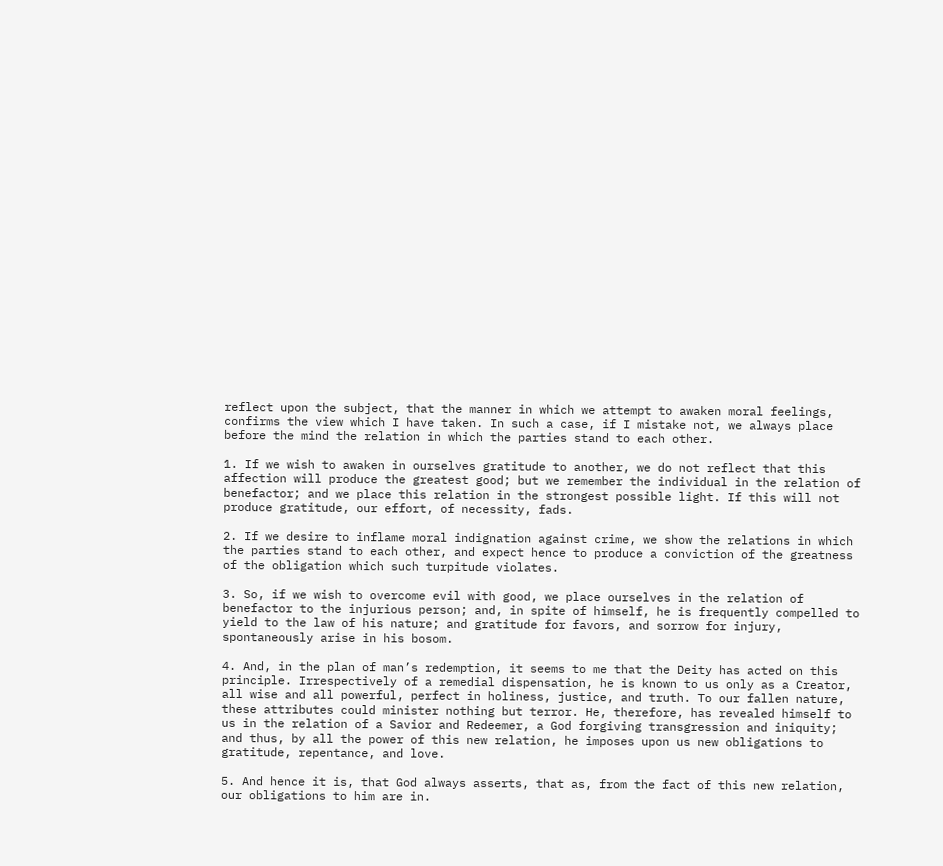reflect upon the subject, that the manner in which we attempt to awaken moral feelings, confirms the view which I have taken. In such a case, if I mistake not, we always place before the mind the relation in which the parties stand to each other.

1. If we wish to awaken in ourselves gratitude to another, we do not reflect that this affection will produce the greatest good; but we remember the individual in the relation of benefactor; and we place this relation in the strongest possible light. If this will not produce gratitude, our effort, of necessity, fads.

2. If we desire to inflame moral indignation against crime, we show the relations in which the parties stand to each other, and expect hence to produce a conviction of the greatness of the obligation which such turpitude violates.

3. So, if we wish to overcome evil with good, we place ourselves in the relation of benefactor to the injurious person; and, in spite of himself, he is frequently compelled to yield to the law of his nature; and gratitude for favors, and sorrow for injury, spontaneously arise in his bosom.

4. And, in the plan of man’s redemption, it seems to me that the Deity has acted on this principle. Irrespectively of a remedial dispensation, he is known to us only as a Creator, all wise and all powerful, perfect in holiness, justice, and truth. To our fallen nature, these attributes could minister nothing but terror. He, therefore, has revealed himself to us in the relation of a Savior and Redeemer, a God forgiving transgression and iniquity; and thus, by all the power of this new relation, he imposes upon us new obligations to gratitude, repentance, and love.

5. And hence it is, that God always asserts, that as, from the fact of this new relation, our obligations to him are in.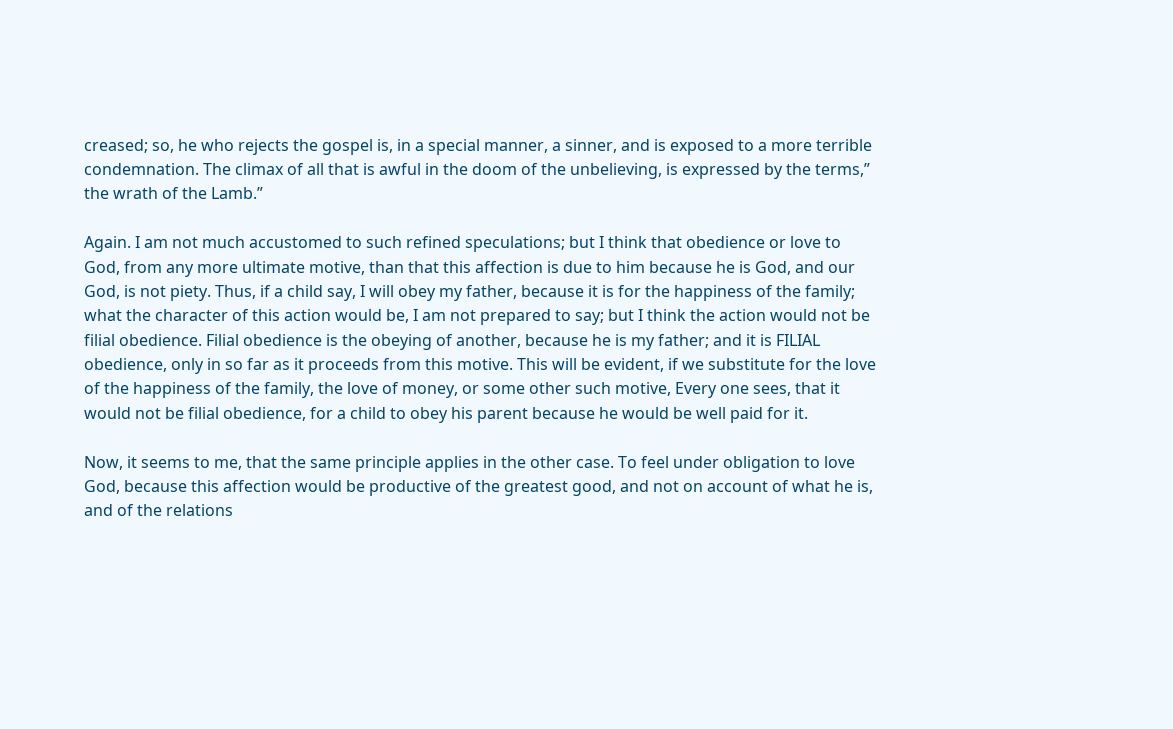creased; so, he who rejects the gospel is, in a special manner, a sinner, and is exposed to a more terrible condemnation. The climax of all that is awful in the doom of the unbelieving, is expressed by the terms,” the wrath of the Lamb.”

Again. I am not much accustomed to such refined speculations; but I think that obedience or love to God, from any more ultimate motive, than that this affection is due to him because he is God, and our God, is not piety. Thus, if a child say, I will obey my father, because it is for the happiness of the family; what the character of this action would be, I am not prepared to say; but I think the action would not be filial obedience. Filial obedience is the obeying of another, because he is my father; and it is FILIAL obedience, only in so far as it proceeds from this motive. This will be evident, if we substitute for the love of the happiness of the family, the love of money, or some other such motive, Every one sees, that it would not be filial obedience, for a child to obey his parent because he would be well paid for it.

Now, it seems to me, that the same principle applies in the other case. To feel under obligation to love God, because this affection would be productive of the greatest good, and not on account of what he is, and of the relations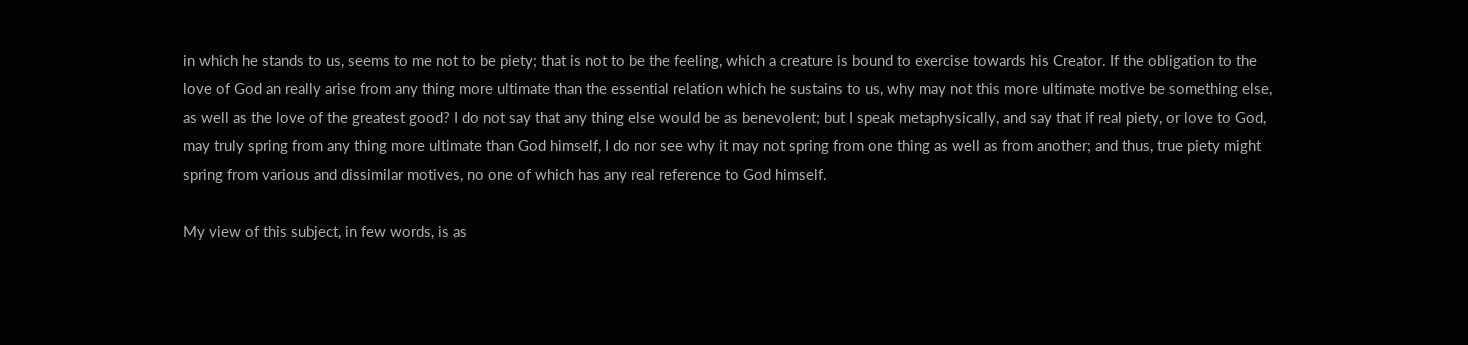in which he stands to us, seems to me not to be piety; that is not to be the feeling, which a creature is bound to exercise towards his Creator. If the obligation to the love of God an really arise from any thing more ultimate than the essential relation which he sustains to us, why may not this more ultimate motive be something else, as well as the love of the greatest good? I do not say that any thing else would be as benevolent; but I speak metaphysically, and say that if real piety, or love to God, may truly spring from any thing more ultimate than God himself, I do nor see why it may not spring from one thing as well as from another; and thus, true piety might spring from various and dissimilar motives, no one of which has any real reference to God himself.

My view of this subject, in few words, is as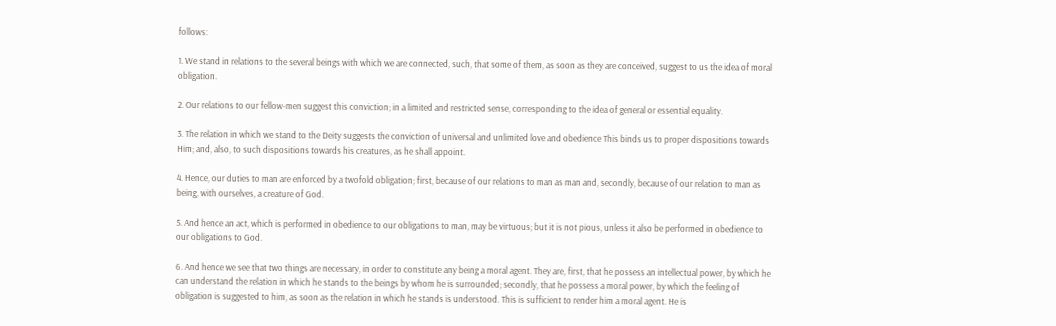follows:

1. We stand in relations to the several beings with which we are connected, such, that some of them, as soon as they are conceived, suggest to us the idea of moral obligation.

2. Our relations to our fellow-men suggest this conviction; in a limited and restricted sense, corresponding to the idea of general or essential equality.

3. The relation in which we stand to the Deity suggests the conviction of universal and unlimited love and obedience This binds us to proper dispositions towards Him; and, also, to such dispositions towards his creatures, as he shall appoint.

4. Hence, our duties to man are enforced by a twofold obligation; first, because of our relations to man as man and, secondly, because of our relation to man as being, with ourselves, a creature of God.

5. And hence an act, which is performed in obedience to our obligations to man, may be virtuous; but it is not pious, unless it also be performed in obedience to our obligations to God.

6. And hence we see that two things are necessary, in order to constitute any being a moral agent. They are, first, that he possess an intellectual power, by which he can understand the relation in which he stands to the beings by whom he is surrounded; secondly, that he possess a moral power, by which the feeling of obligation is suggested to him, as soon as the relation in which he stands is understood. This is sufficient to render him a moral agent. He is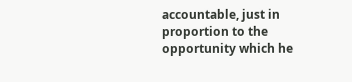accountable, just in proportion to the opportunity which he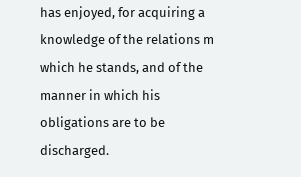has enjoyed, for acquiring a knowledge of the relations m which he stands, and of the manner in which his obligations are to be discharged.